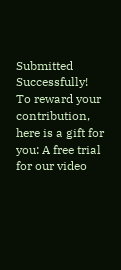Submitted Successfully!
To reward your contribution, here is a gift for you: A free trial for our video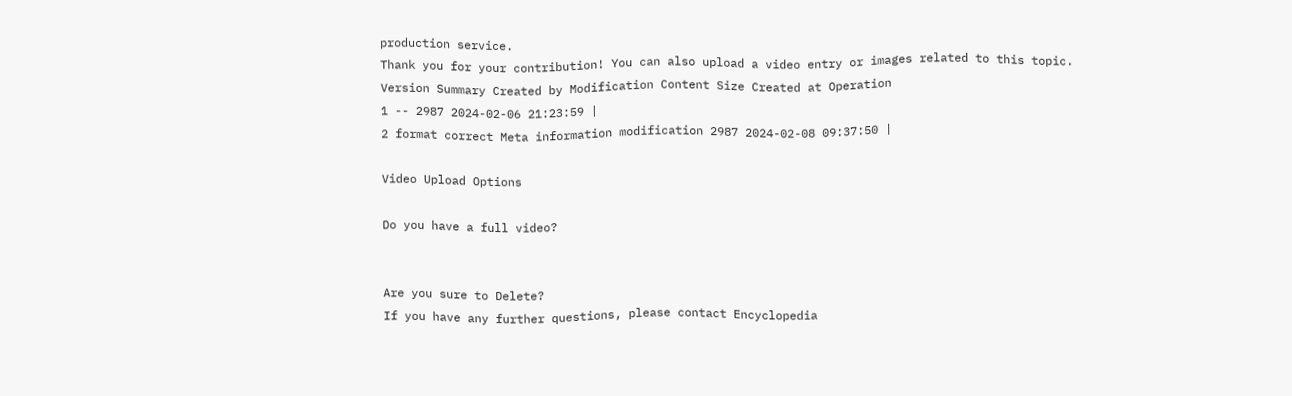production service.
Thank you for your contribution! You can also upload a video entry or images related to this topic.
Version Summary Created by Modification Content Size Created at Operation
1 -- 2987 2024-02-06 21:23:59 |
2 format correct Meta information modification 2987 2024-02-08 09:37:50 |

Video Upload Options

Do you have a full video?


Are you sure to Delete?
If you have any further questions, please contact Encyclopedia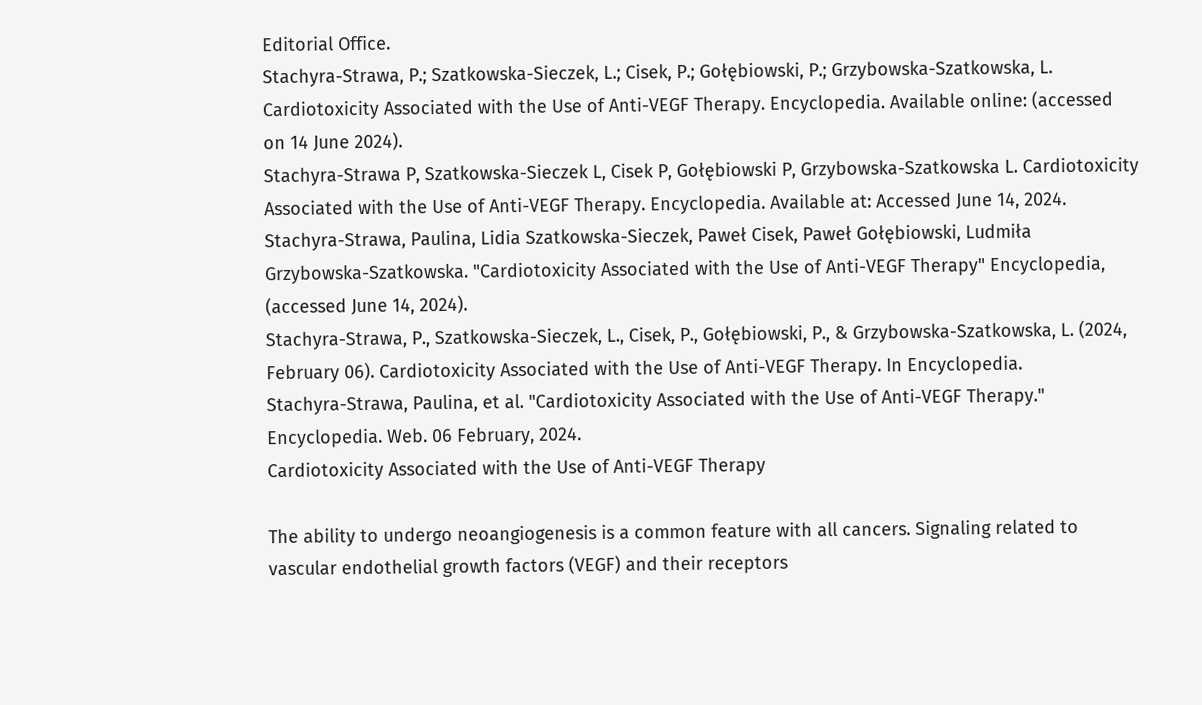Editorial Office.
Stachyra-Strawa, P.; Szatkowska-Sieczek, L.; Cisek, P.; Gołębiowski, P.; Grzybowska-Szatkowska, L. Cardiotoxicity Associated with the Use of Anti-VEGF Therapy. Encyclopedia. Available online: (accessed on 14 June 2024).
Stachyra-Strawa P, Szatkowska-Sieczek L, Cisek P, Gołębiowski P, Grzybowska-Szatkowska L. Cardiotoxicity Associated with the Use of Anti-VEGF Therapy. Encyclopedia. Available at: Accessed June 14, 2024.
Stachyra-Strawa, Paulina, Lidia Szatkowska-Sieczek, Paweł Cisek, Paweł Gołębiowski, Ludmiła Grzybowska-Szatkowska. "Cardiotoxicity Associated with the Use of Anti-VEGF Therapy" Encyclopedia, (accessed June 14, 2024).
Stachyra-Strawa, P., Szatkowska-Sieczek, L., Cisek, P., Gołębiowski, P., & Grzybowska-Szatkowska, L. (2024, February 06). Cardiotoxicity Associated with the Use of Anti-VEGF Therapy. In Encyclopedia.
Stachyra-Strawa, Paulina, et al. "Cardiotoxicity Associated with the Use of Anti-VEGF Therapy." Encyclopedia. Web. 06 February, 2024.
Cardiotoxicity Associated with the Use of Anti-VEGF Therapy

The ability to undergo neoangiogenesis is a common feature with all cancers. Signaling related to vascular endothelial growth factors (VEGF) and their receptors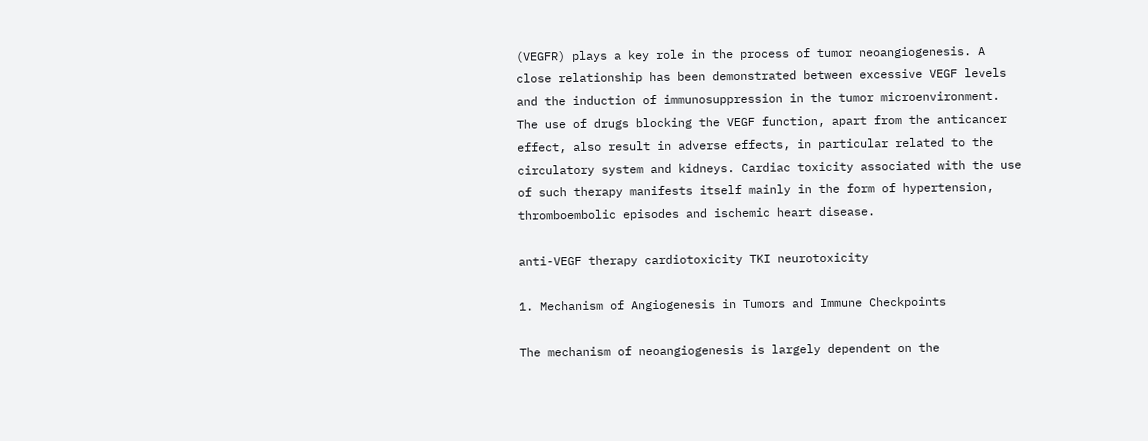(VEGFR) plays a key role in the process of tumor neoangiogenesis. A close relationship has been demonstrated between excessive VEGF levels and the induction of immunosuppression in the tumor microenvironment. The use of drugs blocking the VEGF function, apart from the anticancer effect, also result in adverse effects, in particular related to the circulatory system and kidneys. Cardiac toxicity associated with the use of such therapy manifests itself mainly in the form of hypertension, thromboembolic episodes and ischemic heart disease.

anti-VEGF therapy cardiotoxicity TKI neurotoxicity

1. Mechanism of Angiogenesis in Tumors and Immune Checkpoints

The mechanism of neoangiogenesis is largely dependent on the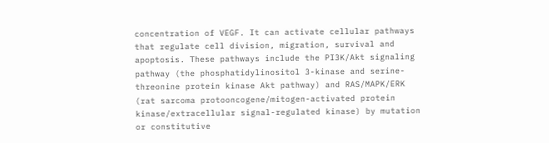concentration of VEGF. It can activate cellular pathways that regulate cell division, migration, survival and apoptosis. These pathways include the PI3K/Akt signaling pathway (the phosphatidylinositol 3-kinase and serine-threonine protein kinase Akt pathway) and RAS/MAPK/ERK (rat sarcoma protooncogene/mitogen-activated protein kinase/extracellular signal-regulated kinase) by mutation or constitutive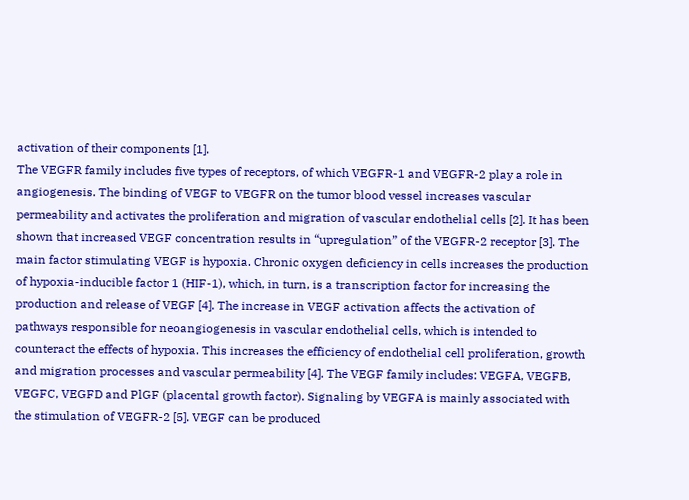activation of their components [1].
The VEGFR family includes five types of receptors, of which VEGFR-1 and VEGFR-2 play a role in angiogenesis. The binding of VEGF to VEGFR on the tumor blood vessel increases vascular permeability and activates the proliferation and migration of vascular endothelial cells [2]. It has been shown that increased VEGF concentration results in “upregulation” of the VEGFR-2 receptor [3]. The main factor stimulating VEGF is hypoxia. Chronic oxygen deficiency in cells increases the production of hypoxia-inducible factor 1 (HIF-1), which, in turn, is a transcription factor for increasing the production and release of VEGF [4]. The increase in VEGF activation affects the activation of pathways responsible for neoangiogenesis in vascular endothelial cells, which is intended to counteract the effects of hypoxia. This increases the efficiency of endothelial cell proliferation, growth and migration processes and vascular permeability [4]. The VEGF family includes: VEGFA, VEGFB, VEGFC, VEGFD and PlGF (placental growth factor). Signaling by VEGFA is mainly associated with the stimulation of VEGFR-2 [5]. VEGF can be produced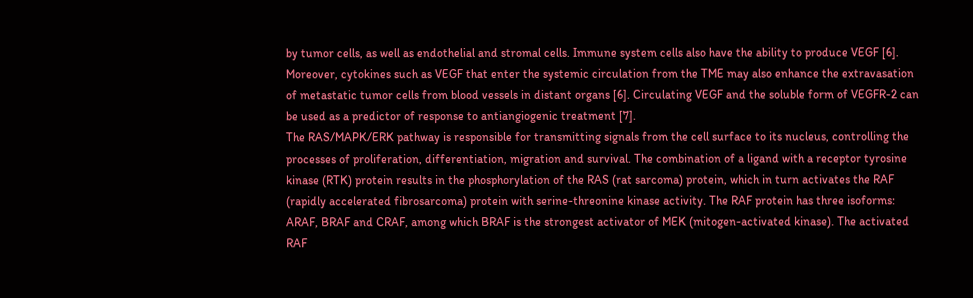by tumor cells, as well as endothelial and stromal cells. Immune system cells also have the ability to produce VEGF [6]. Moreover, cytokines such as VEGF that enter the systemic circulation from the TME may also enhance the extravasation of metastatic tumor cells from blood vessels in distant organs [6]. Circulating VEGF and the soluble form of VEGFR-2 can be used as a predictor of response to antiangiogenic treatment [7].
The RAS/MAPK/ERK pathway is responsible for transmitting signals from the cell surface to its nucleus, controlling the processes of proliferation, differentiation, migration and survival. The combination of a ligand with a receptor tyrosine kinase (RTK) protein results in the phosphorylation of the RAS (rat sarcoma) protein, which in turn activates the RAF (rapidly accelerated fibrosarcoma) protein with serine-threonine kinase activity. The RAF protein has three isoforms: ARAF, BRAF and CRAF, among which BRAF is the strongest activator of MEK (mitogen-activated kinase). The activated RAF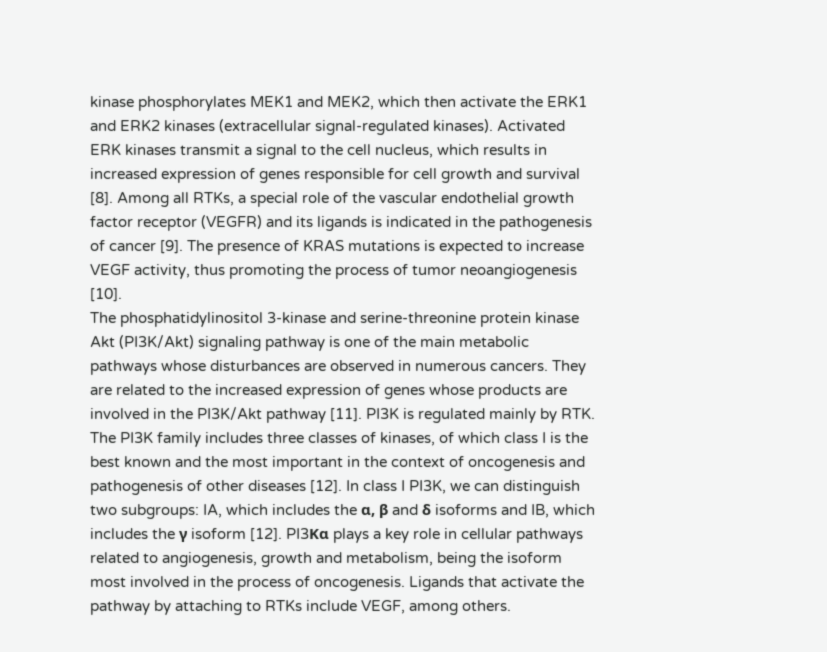kinase phosphorylates MEK1 and MEK2, which then activate the ERK1 and ERK2 kinases (extracellular signal-regulated kinases). Activated ERK kinases transmit a signal to the cell nucleus, which results in increased expression of genes responsible for cell growth and survival [8]. Among all RTKs, a special role of the vascular endothelial growth factor receptor (VEGFR) and its ligands is indicated in the pathogenesis of cancer [9]. The presence of KRAS mutations is expected to increase VEGF activity, thus promoting the process of tumor neoangiogenesis [10].
The phosphatidylinositol 3-kinase and serine-threonine protein kinase Akt (PI3K/Akt) signaling pathway is one of the main metabolic pathways whose disturbances are observed in numerous cancers. They are related to the increased expression of genes whose products are involved in the PI3K/Akt pathway [11]. PI3K is regulated mainly by RTK. The PI3K family includes three classes of kinases, of which class I is the best known and the most important in the context of oncogenesis and pathogenesis of other diseases [12]. In class I PI3K, we can distinguish two subgroups: IA, which includes the α, β and δ isoforms and IB, which includes the γ isoform [12]. PI3Kα plays a key role in cellular pathways related to angiogenesis, growth and metabolism, being the isoform most involved in the process of oncogenesis. Ligands that activate the pathway by attaching to RTKs include VEGF, among others.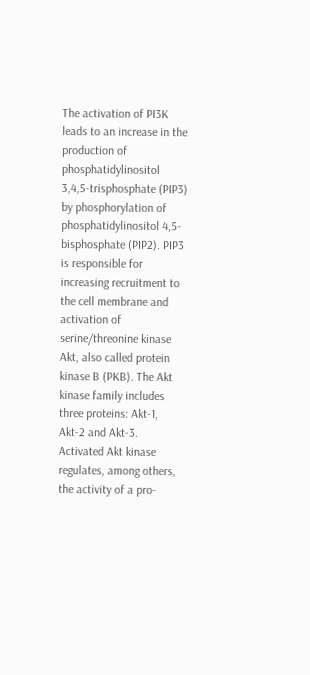The activation of PI3K leads to an increase in the production of phosphatidylinositol 3,4,5-trisphosphate (PIP3) by phosphorylation of phosphatidylinositol 4,5-bisphosphate (PIP2). PIP3 is responsible for increasing recruitment to the cell membrane and activation of serine/threonine kinase Akt, also called protein kinase B (PKB). The Akt kinase family includes three proteins: Akt-1, Akt-2 and Akt-3. Activated Akt kinase regulates, among others, the activity of a pro-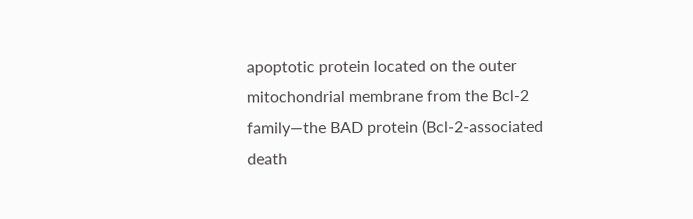apoptotic protein located on the outer mitochondrial membrane from the Bcl-2 family—the BAD protein (Bcl-2-associated death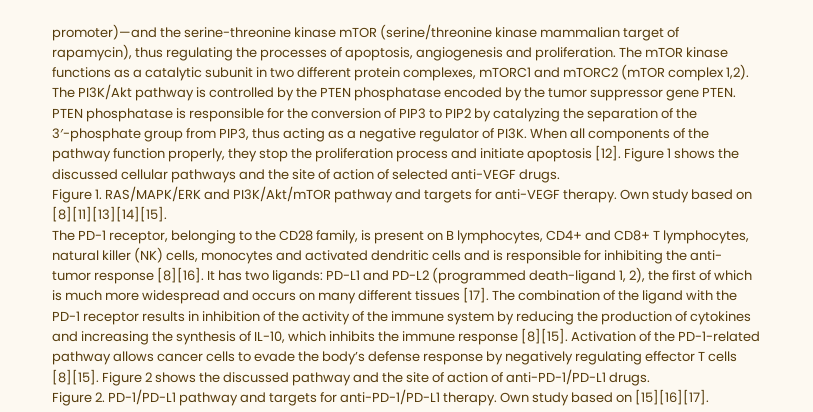promoter)—and the serine-threonine kinase mTOR (serine/threonine kinase mammalian target of rapamycin), thus regulating the processes of apoptosis, angiogenesis and proliferation. The mTOR kinase functions as a catalytic subunit in two different protein complexes, mTORC1 and mTORC2 (mTOR complex 1,2). The PI3K/Akt pathway is controlled by the PTEN phosphatase encoded by the tumor suppressor gene PTEN. PTEN phosphatase is responsible for the conversion of PIP3 to PIP2 by catalyzing the separation of the 3′-phosphate group from PIP3, thus acting as a negative regulator of PI3K. When all components of the pathway function properly, they stop the proliferation process and initiate apoptosis [12]. Figure 1 shows the discussed cellular pathways and the site of action of selected anti-VEGF drugs.
Figure 1. RAS/MAPK/ERK and PI3K/Akt/mTOR pathway and targets for anti-VEGF therapy. Own study based on [8][11][13][14][15].
The PD-1 receptor, belonging to the CD28 family, is present on B lymphocytes, CD4+ and CD8+ T lymphocytes, natural killer (NK) cells, monocytes and activated dendritic cells and is responsible for inhibiting the anti-tumor response [8][16]. It has two ligands: PD-L1 and PD-L2 (programmed death-ligand 1, 2), the first of which is much more widespread and occurs on many different tissues [17]. The combination of the ligand with the PD-1 receptor results in inhibition of the activity of the immune system by reducing the production of cytokines and increasing the synthesis of IL-10, which inhibits the immune response [8][15]. Activation of the PD-1-related pathway allows cancer cells to evade the body’s defense response by negatively regulating effector T cells [8][15]. Figure 2 shows the discussed pathway and the site of action of anti-PD-1/PD-L1 drugs.
Figure 2. PD-1/PD-L1 pathway and targets for anti-PD-1/PD-L1 therapy. Own study based on [15][16][17].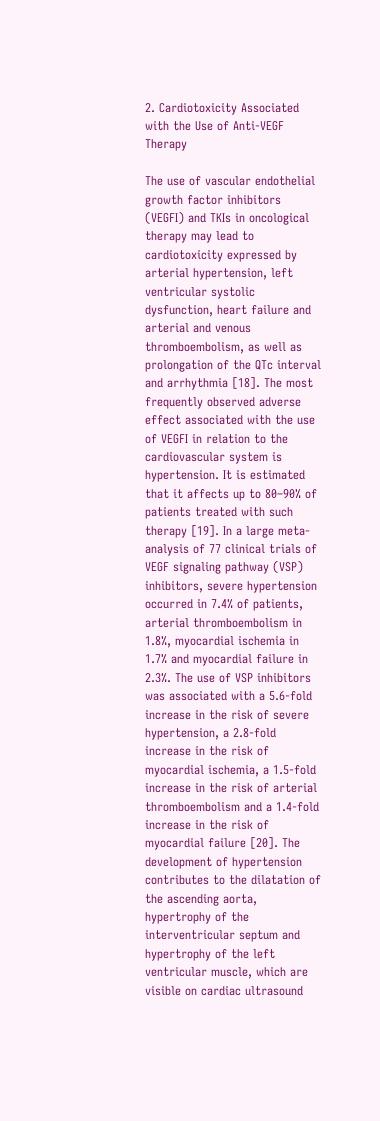2. Cardiotoxicity Associated with the Use of Anti-VEGF Therapy

The use of vascular endothelial growth factor inhibitors (VEGFI) and TKIs in oncological therapy may lead to cardiotoxicity expressed by arterial hypertension, left ventricular systolic dysfunction, heart failure and arterial and venous thromboembolism, as well as prolongation of the QTc interval and arrhythmia [18]. The most frequently observed adverse effect associated with the use of VEGFI in relation to the cardiovascular system is hypertension. It is estimated that it affects up to 80–90% of patients treated with such therapy [19]. In a large meta-analysis of 77 clinical trials of VEGF signaling pathway (VSP) inhibitors, severe hypertension occurred in 7.4% of patients, arterial thromboembolism in 1.8%, myocardial ischemia in 1.7% and myocardial failure in 2.3%. The use of VSP inhibitors was associated with a 5.6-fold increase in the risk of severe hypertension, a 2.8-fold increase in the risk of myocardial ischemia, a 1.5-fold increase in the risk of arterial thromboembolism and a 1.4-fold increase in the risk of myocardial failure [20]. The development of hypertension contributes to the dilatation of the ascending aorta, hypertrophy of the interventricular septum and hypertrophy of the left ventricular muscle, which are visible on cardiac ultrasound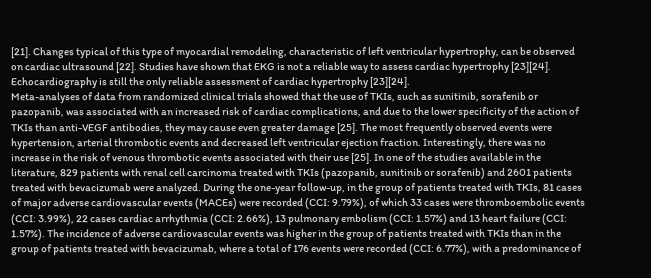[21]. Changes typical of this type of myocardial remodeling, characteristic of left ventricular hypertrophy, can be observed on cardiac ultrasound [22]. Studies have shown that EKG is not a reliable way to assess cardiac hypertrophy [23][24]. Echocardiography is still the only reliable assessment of cardiac hypertrophy [23][24].
Meta-analyses of data from randomized clinical trials showed that the use of TKIs, such as sunitinib, sorafenib or pazopanib, was associated with an increased risk of cardiac complications, and due to the lower specificity of the action of TKIs than anti-VEGF antibodies, they may cause even greater damage [25]. The most frequently observed events were hypertension, arterial thrombotic events and decreased left ventricular ejection fraction. Interestingly, there was no increase in the risk of venous thrombotic events associated with their use [25]. In one of the studies available in the literature, 829 patients with renal cell carcinoma treated with TKIs (pazopanib, sunitinib or sorafenib) and 2601 patients treated with bevacizumab were analyzed. During the one-year follow-up, in the group of patients treated with TKIs, 81 cases of major adverse cardiovascular events (MACEs) were recorded (CCI: 9.79%), of which 33 cases were thromboembolic events (CCI: 3.99%), 22 cases cardiac arrhythmia (CCI: 2.66%), 13 pulmonary embolism (CCI: 1.57%) and 13 heart failure (CCI: 1.57%). The incidence of adverse cardiovascular events was higher in the group of patients treated with TKIs than in the group of patients treated with bevacizumab, where a total of 176 events were recorded (CCI: 6.77%), with a predominance of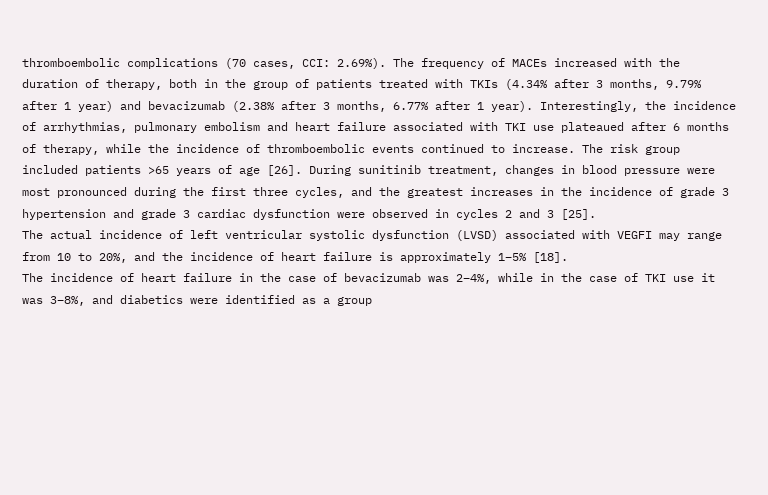thromboembolic complications (70 cases, CCI: 2.69%). The frequency of MACEs increased with the duration of therapy, both in the group of patients treated with TKIs (4.34% after 3 months, 9.79% after 1 year) and bevacizumab (2.38% after 3 months, 6.77% after 1 year). Interestingly, the incidence of arrhythmias, pulmonary embolism and heart failure associated with TKI use plateaued after 6 months of therapy, while the incidence of thromboembolic events continued to increase. The risk group included patients >65 years of age [26]. During sunitinib treatment, changes in blood pressure were most pronounced during the first three cycles, and the greatest increases in the incidence of grade 3 hypertension and grade 3 cardiac dysfunction were observed in cycles 2 and 3 [25].
The actual incidence of left ventricular systolic dysfunction (LVSD) associated with VEGFI may range from 10 to 20%, and the incidence of heart failure is approximately 1–5% [18].
The incidence of heart failure in the case of bevacizumab was 2–4%, while in the case of TKI use it was 3–8%, and diabetics were identified as a group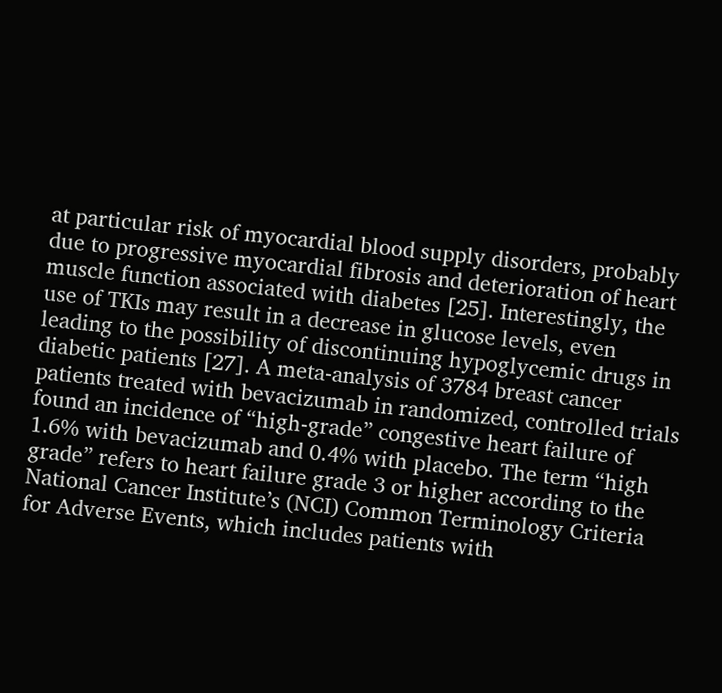at particular risk of myocardial blood supply disorders, probably due to progressive myocardial fibrosis and deterioration of heart muscle function associated with diabetes [25]. Interestingly, the use of TKIs may result in a decrease in glucose levels, even leading to the possibility of discontinuing hypoglycemic drugs in diabetic patients [27]. A meta-analysis of 3784 breast cancer patients treated with bevacizumab in randomized, controlled trials found an incidence of “high-grade” congestive heart failure of 1.6% with bevacizumab and 0.4% with placebo. The term “high grade” refers to heart failure grade 3 or higher according to the National Cancer Institute’s (NCI) Common Terminology Criteria for Adverse Events, which includes patients with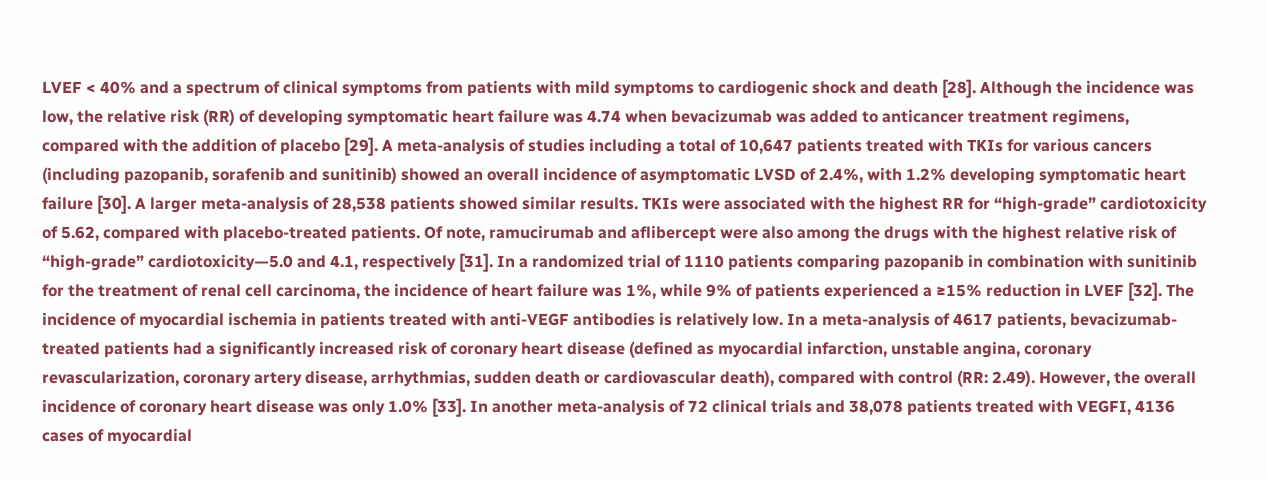LVEF < 40% and a spectrum of clinical symptoms from patients with mild symptoms to cardiogenic shock and death [28]. Although the incidence was low, the relative risk (RR) of developing symptomatic heart failure was 4.74 when bevacizumab was added to anticancer treatment regimens, compared with the addition of placebo [29]. A meta-analysis of studies including a total of 10,647 patients treated with TKIs for various cancers (including pazopanib, sorafenib and sunitinib) showed an overall incidence of asymptomatic LVSD of 2.4%, with 1.2% developing symptomatic heart failure [30]. A larger meta-analysis of 28,538 patients showed similar results. TKIs were associated with the highest RR for “high-grade” cardiotoxicity of 5.62, compared with placebo-treated patients. Of note, ramucirumab and aflibercept were also among the drugs with the highest relative risk of “high-grade” cardiotoxicity—5.0 and 4.1, respectively [31]. In a randomized trial of 1110 patients comparing pazopanib in combination with sunitinib for the treatment of renal cell carcinoma, the incidence of heart failure was 1%, while 9% of patients experienced a ≥15% reduction in LVEF [32]. The incidence of myocardial ischemia in patients treated with anti-VEGF antibodies is relatively low. In a meta-analysis of 4617 patients, bevacizumab-treated patients had a significantly increased risk of coronary heart disease (defined as myocardial infarction, unstable angina, coronary revascularization, coronary artery disease, arrhythmias, sudden death or cardiovascular death), compared with control (RR: 2.49). However, the overall incidence of coronary heart disease was only 1.0% [33]. In another meta-analysis of 72 clinical trials and 38,078 patients treated with VEGFI, 4136 cases of myocardial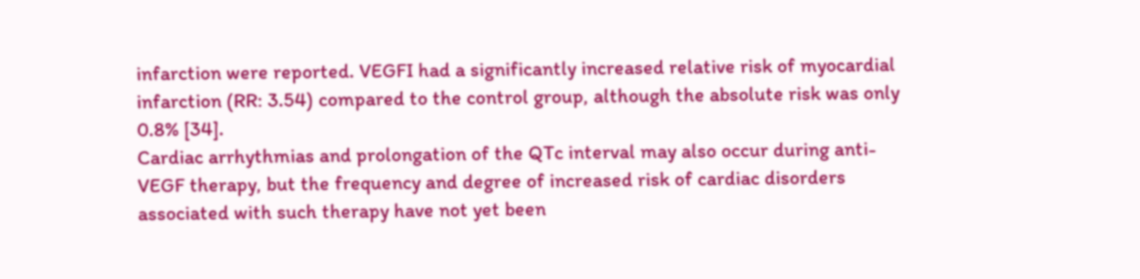infarction were reported. VEGFI had a significantly increased relative risk of myocardial infarction (RR: 3.54) compared to the control group, although the absolute risk was only 0.8% [34].
Cardiac arrhythmias and prolongation of the QTc interval may also occur during anti-VEGF therapy, but the frequency and degree of increased risk of cardiac disorders associated with such therapy have not yet been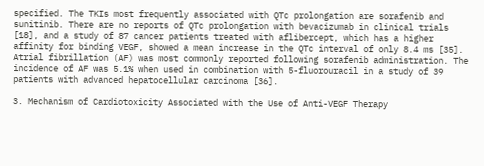specified. The TKIs most frequently associated with QTc prolongation are sorafenib and sunitinib. There are no reports of QTc prolongation with bevacizumab in clinical trials [18], and a study of 87 cancer patients treated with aflibercept, which has a higher affinity for binding VEGF, showed a mean increase in the QTc interval of only 8.4 ms [35]. Atrial fibrillation (AF) was most commonly reported following sorafenib administration. The incidence of AF was 5.1% when used in combination with 5-fluorouracil in a study of 39 patients with advanced hepatocellular carcinoma [36].

3. Mechanism of Cardiotoxicity Associated with the Use of Anti-VEGF Therapy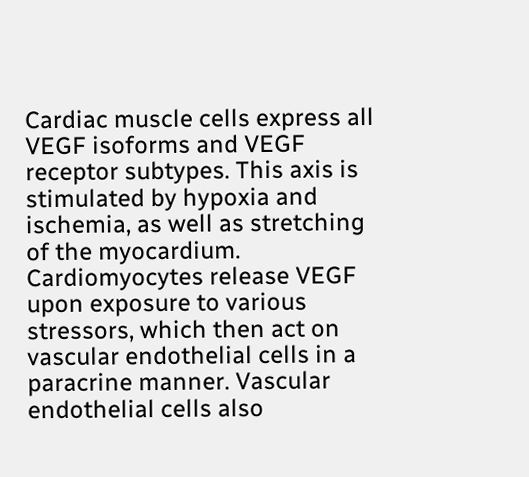Cardiac muscle cells express all VEGF isoforms and VEGF receptor subtypes. This axis is stimulated by hypoxia and ischemia, as well as stretching of the myocardium. Cardiomyocytes release VEGF upon exposure to various stressors, which then act on vascular endothelial cells in a paracrine manner. Vascular endothelial cells also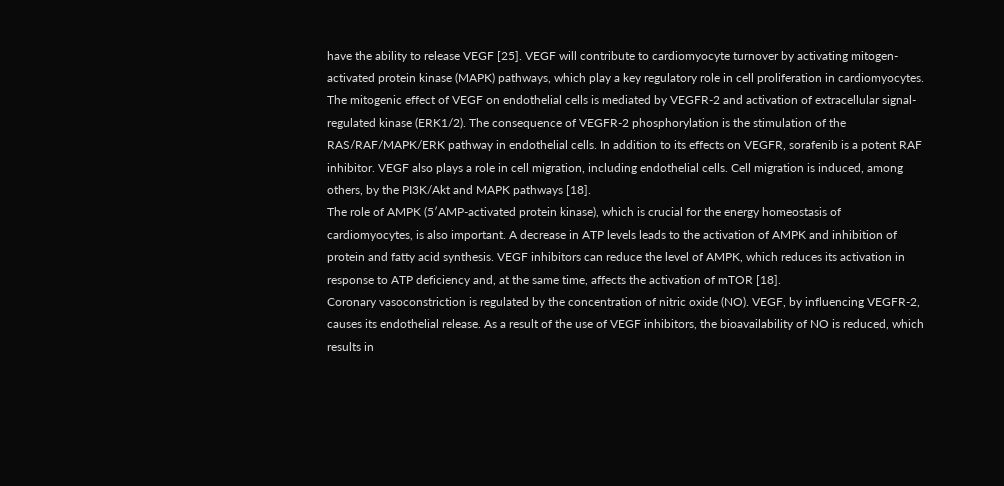have the ability to release VEGF [25]. VEGF will contribute to cardiomyocyte turnover by activating mitogen-activated protein kinase (MAPK) pathways, which play a key regulatory role in cell proliferation in cardiomyocytes. The mitogenic effect of VEGF on endothelial cells is mediated by VEGFR-2 and activation of extracellular signal-regulated kinase (ERK1/2). The consequence of VEGFR-2 phosphorylation is the stimulation of the RAS/RAF/MAPK/ERK pathway in endothelial cells. In addition to its effects on VEGFR, sorafenib is a potent RAF inhibitor. VEGF also plays a role in cell migration, including endothelial cells. Cell migration is induced, among others, by the PI3K/Akt and MAPK pathways [18].
The role of AMPK (5′AMP-activated protein kinase), which is crucial for the energy homeostasis of cardiomyocytes, is also important. A decrease in ATP levels leads to the activation of AMPK and inhibition of protein and fatty acid synthesis. VEGF inhibitors can reduce the level of AMPK, which reduces its activation in response to ATP deficiency and, at the same time, affects the activation of mTOR [18].
Coronary vasoconstriction is regulated by the concentration of nitric oxide (NO). VEGF, by influencing VEGFR-2, causes its endothelial release. As a result of the use of VEGF inhibitors, the bioavailability of NO is reduced, which results in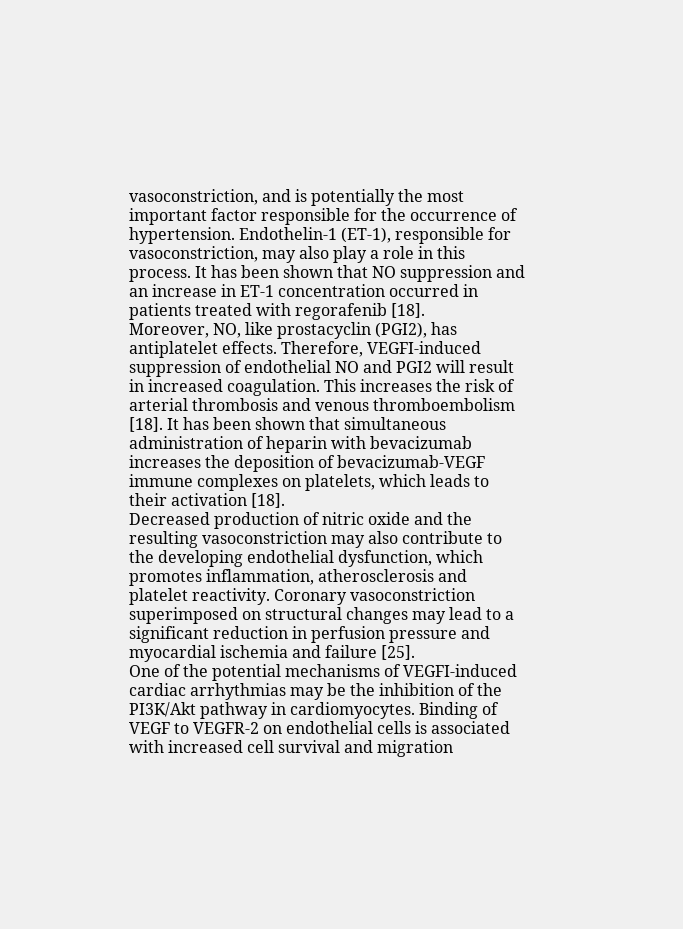vasoconstriction, and is potentially the most important factor responsible for the occurrence of hypertension. Endothelin-1 (ET-1), responsible for vasoconstriction, may also play a role in this process. It has been shown that NO suppression and an increase in ET-1 concentration occurred in patients treated with regorafenib [18].
Moreover, NO, like prostacyclin (PGI2), has antiplatelet effects. Therefore, VEGFI-induced suppression of endothelial NO and PGI2 will result in increased coagulation. This increases the risk of arterial thrombosis and venous thromboembolism [18]. It has been shown that simultaneous administration of heparin with bevacizumab increases the deposition of bevacizumab-VEGF immune complexes on platelets, which leads to their activation [18].
Decreased production of nitric oxide and the resulting vasoconstriction may also contribute to the developing endothelial dysfunction, which promotes inflammation, atherosclerosis and platelet reactivity. Coronary vasoconstriction superimposed on structural changes may lead to a significant reduction in perfusion pressure and myocardial ischemia and failure [25].
One of the potential mechanisms of VEGFI-induced cardiac arrhythmias may be the inhibition of the PI3K/Akt pathway in cardiomyocytes. Binding of VEGF to VEGFR-2 on endothelial cells is associated with increased cell survival and migration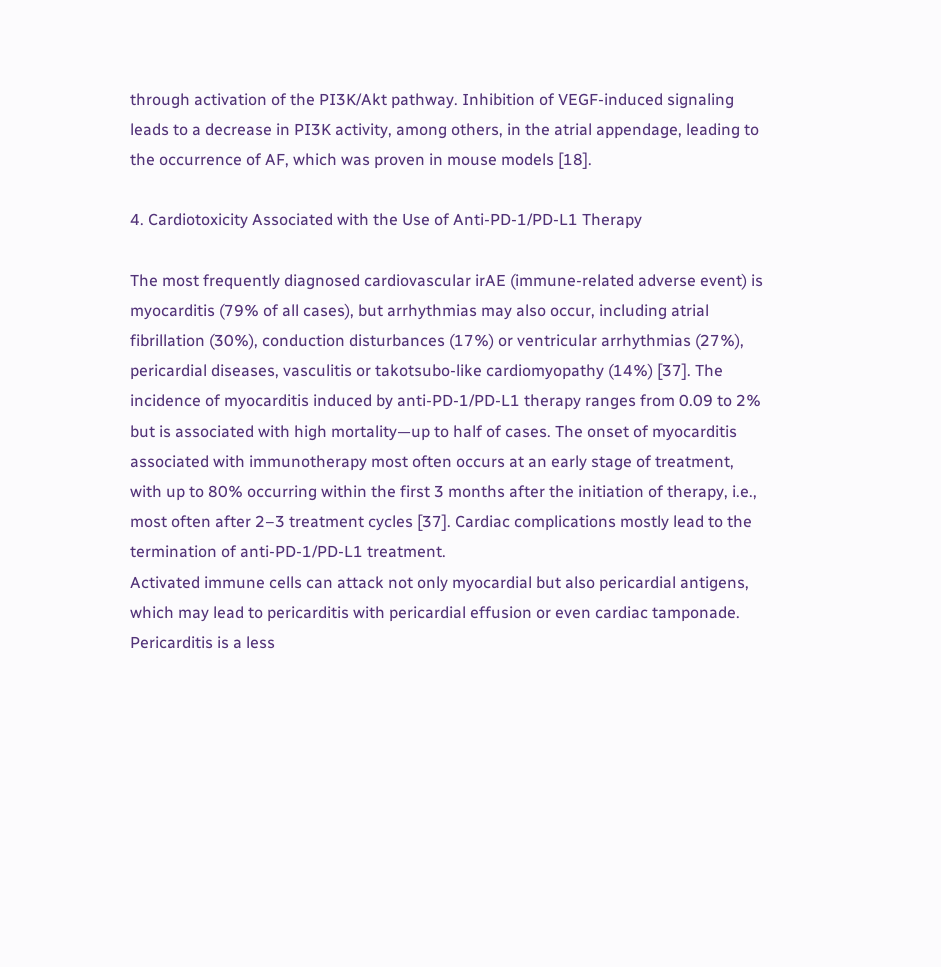through activation of the PI3K/Akt pathway. Inhibition of VEGF-induced signaling leads to a decrease in PI3K activity, among others, in the atrial appendage, leading to the occurrence of AF, which was proven in mouse models [18].

4. Cardiotoxicity Associated with the Use of Anti-PD-1/PD-L1 Therapy

The most frequently diagnosed cardiovascular irAE (immune-related adverse event) is myocarditis (79% of all cases), but arrhythmias may also occur, including atrial fibrillation (30%), conduction disturbances (17%) or ventricular arrhythmias (27%), pericardial diseases, vasculitis or takotsubo-like cardiomyopathy (14%) [37]. The incidence of myocarditis induced by anti-PD-1/PD-L1 therapy ranges from 0.09 to 2% but is associated with high mortality—up to half of cases. The onset of myocarditis associated with immunotherapy most often occurs at an early stage of treatment, with up to 80% occurring within the first 3 months after the initiation of therapy, i.e., most often after 2–3 treatment cycles [37]. Cardiac complications mostly lead to the termination of anti-PD-1/PD-L1 treatment.
Activated immune cells can attack not only myocardial but also pericardial antigens, which may lead to pericarditis with pericardial effusion or even cardiac tamponade. Pericarditis is a less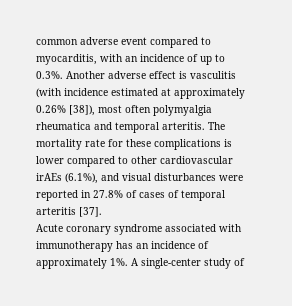common adverse event compared to myocarditis, with an incidence of up to 0.3%. Another adverse effect is vasculitis (with incidence estimated at approximately 0.26% [38]), most often polymyalgia rheumatica and temporal arteritis. The mortality rate for these complications is lower compared to other cardiovascular irAEs (6.1%), and visual disturbances were reported in 27.8% of cases of temporal arteritis [37].
Acute coronary syndrome associated with immunotherapy has an incidence of approximately 1%. A single-center study of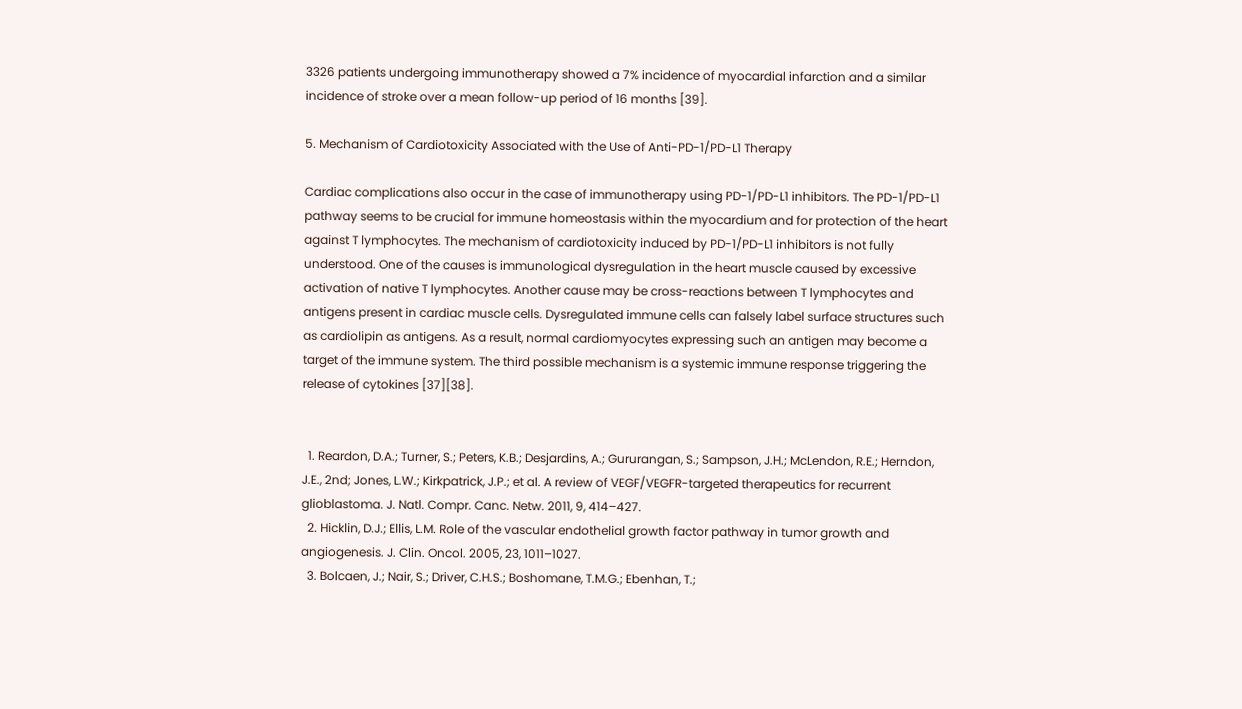3326 patients undergoing immunotherapy showed a 7% incidence of myocardial infarction and a similar incidence of stroke over a mean follow-up period of 16 months [39].

5. Mechanism of Cardiotoxicity Associated with the Use of Anti-PD-1/PD-L1 Therapy

Cardiac complications also occur in the case of immunotherapy using PD-1/PD-L1 inhibitors. The PD-1/PD-L1 pathway seems to be crucial for immune homeostasis within the myocardium and for protection of the heart against T lymphocytes. The mechanism of cardiotoxicity induced by PD-1/PD-L1 inhibitors is not fully understood. One of the causes is immunological dysregulation in the heart muscle caused by excessive activation of native T lymphocytes. Another cause may be cross-reactions between T lymphocytes and antigens present in cardiac muscle cells. Dysregulated immune cells can falsely label surface structures such as cardiolipin as antigens. As a result, normal cardiomyocytes expressing such an antigen may become a target of the immune system. The third possible mechanism is a systemic immune response triggering the release of cytokines [37][38].


  1. Reardon, D.A.; Turner, S.; Peters, K.B.; Desjardins, A.; Gururangan, S.; Sampson, J.H.; McLendon, R.E.; Herndon, J.E., 2nd; Jones, L.W.; Kirkpatrick, J.P.; et al. A review of VEGF/VEGFR-targeted therapeutics for recurrent glioblastoma. J. Natl. Compr. Canc. Netw. 2011, 9, 414–427.
  2. Hicklin, D.J.; Ellis, L.M. Role of the vascular endothelial growth factor pathway in tumor growth and angiogenesis. J. Clin. Oncol. 2005, 23, 1011–1027.
  3. Bolcaen, J.; Nair, S.; Driver, C.H.S.; Boshomane, T.M.G.; Ebenhan, T.;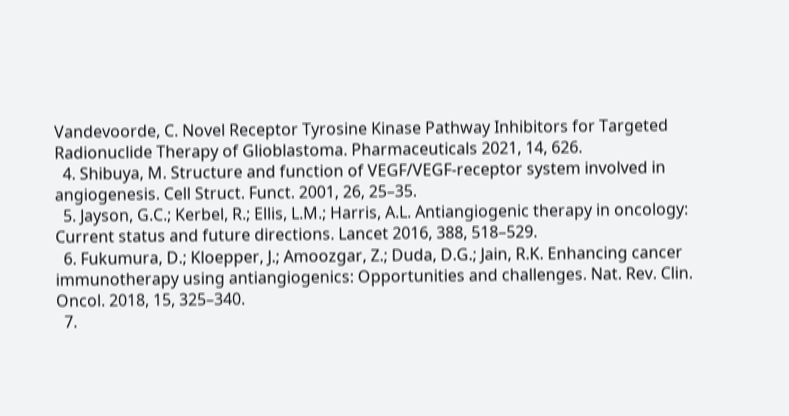Vandevoorde, C. Novel Receptor Tyrosine Kinase Pathway Inhibitors for Targeted Radionuclide Therapy of Glioblastoma. Pharmaceuticals 2021, 14, 626.
  4. Shibuya, M. Structure and function of VEGF/VEGF-receptor system involved in angiogenesis. Cell Struct. Funct. 2001, 26, 25–35.
  5. Jayson, G.C.; Kerbel, R.; Ellis, L.M.; Harris, A.L. Antiangiogenic therapy in oncology: Current status and future directions. Lancet 2016, 388, 518–529.
  6. Fukumura, D.; Kloepper, J.; Amoozgar, Z.; Duda, D.G.; Jain, R.K. Enhancing cancer immunotherapy using antiangiogenics: Opportunities and challenges. Nat. Rev. Clin. Oncol. 2018, 15, 325–340.
  7.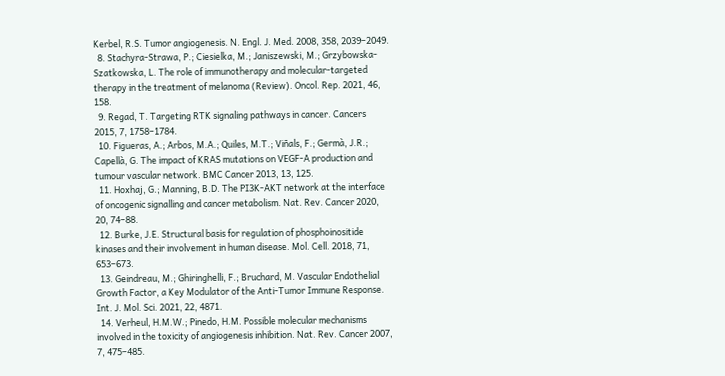Kerbel, R.S. Tumor angiogenesis. N. Engl. J. Med. 2008, 358, 2039–2049.
  8. Stachyra-Strawa, P.; Ciesielka, M.; Janiszewski, M.; Grzybowska-Szatkowska, L. The role of immunotherapy and molecular-targeted therapy in the treatment of melanoma (Review). Oncol. Rep. 2021, 46, 158.
  9. Regad, T. Targeting RTK signaling pathways in cancer. Cancers 2015, 7, 1758–1784.
  10. Figueras, A.; Arbos, M.A.; Quiles, M.T.; Viñals, F.; Germà, J.R.; Capellà, G. The impact of KRAS mutations on VEGF-A production and tumour vascular network. BMC Cancer 2013, 13, 125.
  11. Hoxhaj, G.; Manning, B.D. The PI3K-AKT network at the interface of oncogenic signalling and cancer metabolism. Nat. Rev. Cancer 2020, 20, 74–88.
  12. Burke, J.E. Structural basis for regulation of phosphoinositide kinases and their involvement in human disease. Mol. Cell. 2018, 71, 653–673.
  13. Geindreau, M.; Ghiringhelli, F.; Bruchard, M. Vascular Endothelial Growth Factor, a Key Modulator of the Anti-Tumor Immune Response. Int. J. Mol. Sci. 2021, 22, 4871.
  14. Verheul, H.M.W.; Pinedo, H.M. Possible molecular mechanisms involved in the toxicity of angiogenesis inhibition. Nat. Rev. Cancer 2007, 7, 475–485.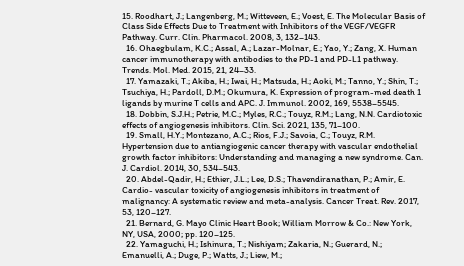15. Roodhart, J.; Langenberg, M.; Witteveen, E.; Voest, E. The Molecular Basis of Class Side Effects Due to Treatment with Inhibitors of the VEGF/VEGFR Pathway. Curr. Clin. Pharmacol. 2008, 3, 132–143.
  16. Ohaegbulam, K.C.; Assal, A.; Lazar-Molnar, E.; Yao, Y.; Zang, X. Human cancer immunotherapy with antibodies to the PD-1 and PD-L1 pathway. Trends. Mol. Med. 2015, 21, 24–33.
  17. Yamazaki, T.; Akiba, H.; Iwai, H.; Matsuda, H.; Aoki, M.; Tanno, Y.; Shin, T.; Tsuchiya, H.; Pardoll, D.M.; Okumura, K. Expression of program-med death 1 ligands by murine T cells and APC. J. Immunol. 2002, 169, 5538–5545.
  18. Dobbin, S.J.H.; Petrie, M.C.; Myles, R.C.; Touyz, R.M.; Lang, N.N. Cardiotoxic effects of angiogenesis inhibitors. Clin. Sci. 2021, 135, 71–100.
  19. Small, H.Y.; Montezano, A.C.; Rios, F.J.; Savoia, C.; Touyz, R.M. Hypertension due to antiangiogenic cancer therapy with vascular endothelial growth factor inhibitors: Understanding and managing a new syndrome. Can. J. Cardiol. 2014, 30, 534–543.
  20. Abdel-Qadir, H.; Ethier, J.L.; Lee, D.S.; Thavendiranathan, P.; Amir, E. Cardio- vascular toxicity of angiogenesis inhibitors in treatment of malignancy: A systematic review and meta-analysis. Cancer Treat. Rev. 2017, 53, 120–127.
  21. Bernard, G. Mayo Clinic Heart Book; William Morrow & Co.: New York, NY, USA, 2000; pp. 120–125.
  22. Yamaguchi, H.; Ishinura, T.; Nishiyam; Zakaria, N.; Guerard, N.; Emanuelli, A.; Duge, P.; Watts, J.; Liew, M.;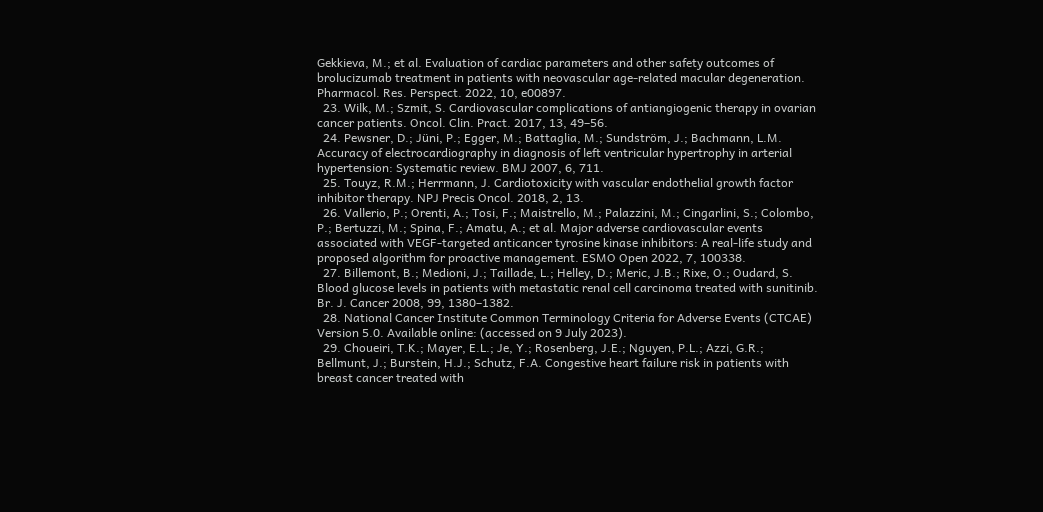Gekkieva, M.; et al. Evaluation of cardiac parameters and other safety outcomes of brolucizumab treatment in patients with neovascular age-related macular degeneration. Pharmacol. Res. Perspect. 2022, 10, e00897.
  23. Wilk, M.; Szmit, S. Cardiovascular complications of antiangiogenic therapy in ovarian cancer patients. Oncol. Clin. Pract. 2017, 13, 49–56.
  24. Pewsner, D.; Jüni, P.; Egger, M.; Battaglia, M.; Sundström, J.; Bachmann, L.M. Accuracy of electrocardiography in diagnosis of left ventricular hypertrophy in arterial hypertension: Systematic review. BMJ 2007, 6, 711.
  25. Touyz, R.M.; Herrmann, J. Cardiotoxicity with vascular endothelial growth factor inhibitor therapy. NPJ Precis Oncol. 2018, 2, 13.
  26. Vallerio, P.; Orenti, A.; Tosi, F.; Maistrello, M.; Palazzini, M.; Cingarlini, S.; Colombo, P.; Bertuzzi, M.; Spina, F.; Amatu, A.; et al. Major adverse cardiovascular events associated with VEGF-targeted anticancer tyrosine kinase inhibitors: A real-life study and proposed algorithm for proactive management. ESMO Open 2022, 7, 100338.
  27. Billemont, B.; Medioni, J.; Taillade, L.; Helley, D.; Meric, J.B.; Rixe, O.; Oudard, S. Blood glucose levels in patients with metastatic renal cell carcinoma treated with sunitinib. Br. J. Cancer 2008, 99, 1380–1382.
  28. National Cancer Institute Common Terminology Criteria for Adverse Events (CTCAE) Version 5.0. Available online: (accessed on 9 July 2023).
  29. Choueiri, T.K.; Mayer, E.L.; Je, Y.; Rosenberg, J.E.; Nguyen, P.L.; Azzi, G.R.; Bellmunt, J.; Burstein, H.J.; Schutz, F.A. Congestive heart failure risk in patients with breast cancer treated with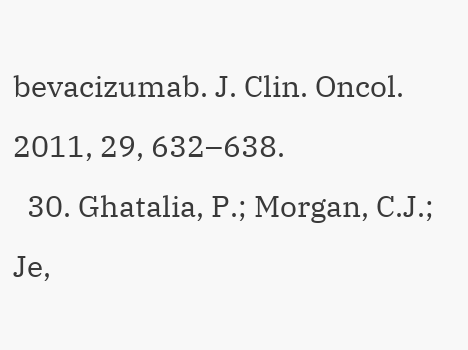bevacizumab. J. Clin. Oncol. 2011, 29, 632–638.
  30. Ghatalia, P.; Morgan, C.J.; Je,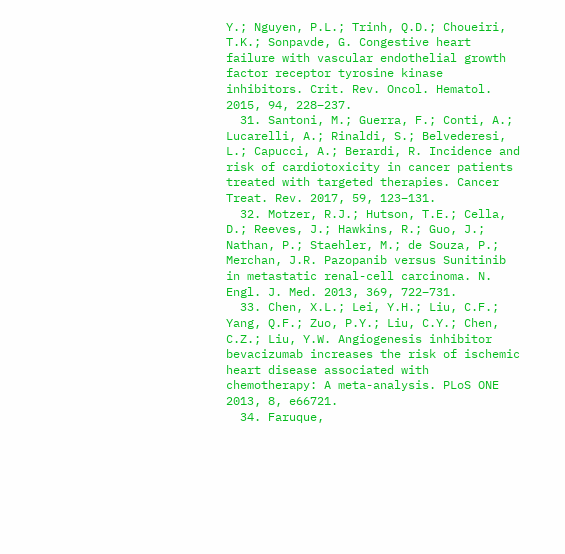Y.; Nguyen, P.L.; Trinh, Q.D.; Choueiri, T.K.; Sonpavde, G. Congestive heart failure with vascular endothelial growth factor receptor tyrosine kinase inhibitors. Crit. Rev. Oncol. Hematol. 2015, 94, 228–237.
  31. Santoni, M.; Guerra, F.; Conti, A.; Lucarelli, A.; Rinaldi, S.; Belvederesi, L.; Capucci, A.; Berardi, R. Incidence and risk of cardiotoxicity in cancer patients treated with targeted therapies. Cancer Treat. Rev. 2017, 59, 123–131.
  32. Motzer, R.J.; Hutson, T.E.; Cella, D.; Reeves, J.; Hawkins, R.; Guo, J.; Nathan, P.; Staehler, M.; de Souza, P.; Merchan, J.R. Pazopanib versus Sunitinib in metastatic renal-cell carcinoma. N. Engl. J. Med. 2013, 369, 722–731.
  33. Chen, X.L.; Lei, Y.H.; Liu, C.F.; Yang, Q.F.; Zuo, P.Y.; Liu, C.Y.; Chen, C.Z.; Liu, Y.W. Angiogenesis inhibitor bevacizumab increases the risk of ischemic heart disease associated with chemotherapy: A meta-analysis. PLoS ONE 2013, 8, e66721.
  34. Faruque,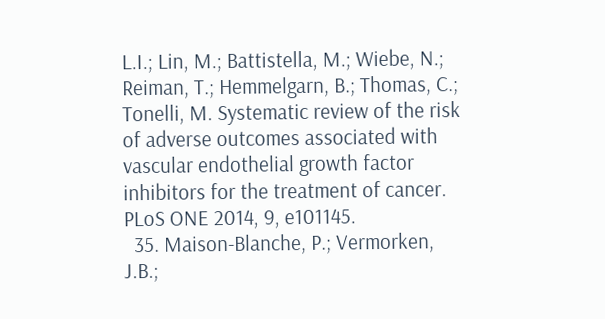L.I.; Lin, M.; Battistella, M.; Wiebe, N.; Reiman, T.; Hemmelgarn, B.; Thomas, C.; Tonelli, M. Systematic review of the risk of adverse outcomes associated with vascular endothelial growth factor inhibitors for the treatment of cancer. PLoS ONE 2014, 9, e101145.
  35. Maison-Blanche, P.; Vermorken, J.B.;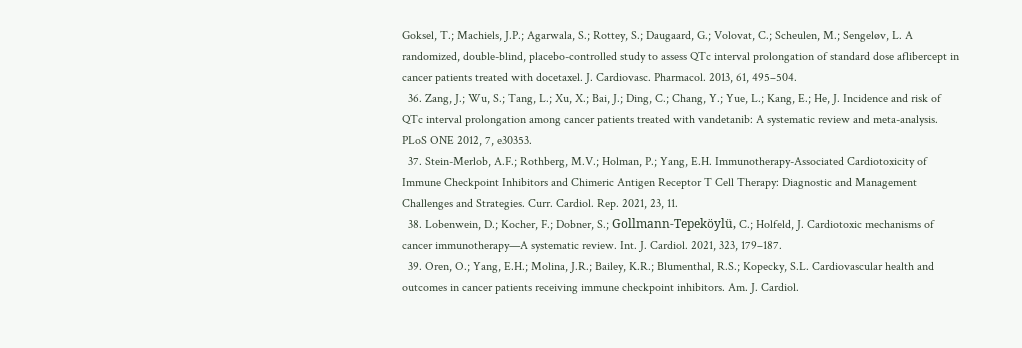Goksel, T.; Machiels, J.P.; Agarwala, S.; Rottey, S.; Daugaard, G.; Volovat, C.; Scheulen, M.; Sengeløv, L. A randomized, double-blind, placebo-controlled study to assess QTc interval prolongation of standard dose aflibercept in cancer patients treated with docetaxel. J. Cardiovasc. Pharmacol. 2013, 61, 495–504.
  36. Zang, J.; Wu, S.; Tang, L.; Xu, X.; Bai, J.; Ding, C.; Chang, Y.; Yue, L.; Kang, E.; He, J. Incidence and risk of QTc interval prolongation among cancer patients treated with vandetanib: A systematic review and meta-analysis. PLoS ONE 2012, 7, e30353.
  37. Stein-Merlob, A.F.; Rothberg, M.V.; Holman, P.; Yang, E.H. Immunotherapy-Associated Cardiotoxicity of Immune Checkpoint Inhibitors and Chimeric Antigen Receptor T Cell Therapy: Diagnostic and Management Challenges and Strategies. Curr. Cardiol. Rep. 2021, 23, 11.
  38. Lobenwein, D.; Kocher, F.; Dobner, S.; Gollmann-Tepeköylü, C.; Holfeld, J. Cardiotoxic mechanisms of cancer immunotherapy—A systematic review. Int. J. Cardiol. 2021, 323, 179–187.
  39. Oren, O.; Yang, E.H.; Molina, J.R.; Bailey, K.R.; Blumenthal, R.S.; Kopecky, S.L. Cardiovascular health and outcomes in cancer patients receiving immune checkpoint inhibitors. Am. J. Cardiol.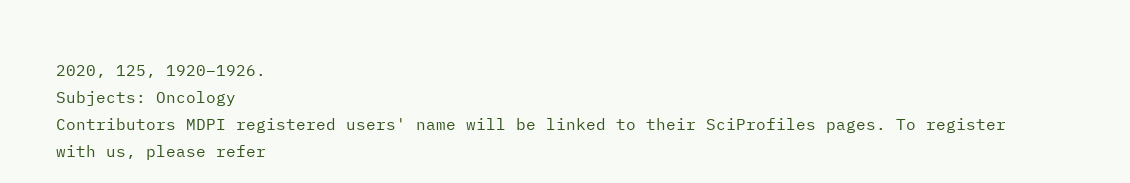2020, 125, 1920–1926.
Subjects: Oncology
Contributors MDPI registered users' name will be linked to their SciProfiles pages. To register with us, please refer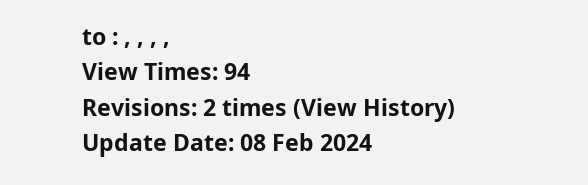to : , , , ,
View Times: 94
Revisions: 2 times (View History)
Update Date: 08 Feb 2024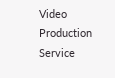Video Production Service